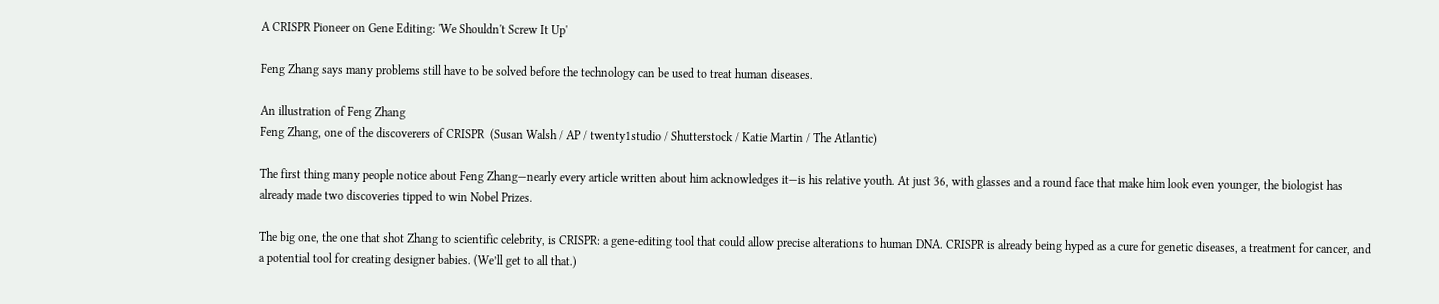A CRISPR Pioneer on Gene Editing: 'We Shouldn't Screw It Up'

Feng Zhang says many problems still have to be solved before the technology can be used to treat human diseases.

An illustration of Feng Zhang
Feng Zhang, one of the discoverers of CRISPR  (Susan Walsh / AP / twenty1studio / Shutterstock / Katie Martin / The Atlantic)

The first thing many people notice about Feng Zhang—nearly every article written about him acknowledges it—is his relative youth. At just 36, with glasses and a round face that make him look even younger, the biologist has already made two discoveries tipped to win Nobel Prizes.

The big one, the one that shot Zhang to scientific celebrity, is CRISPR: a gene-editing tool that could allow precise alterations to human DNA. CRISPR is already being hyped as a cure for genetic diseases, a treatment for cancer, and a potential tool for creating designer babies. (We’ll get to all that.)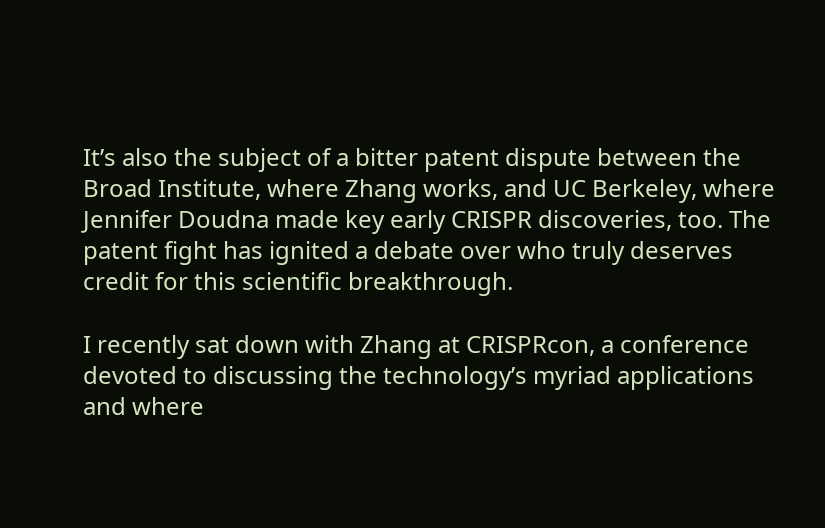It’s also the subject of a bitter patent dispute between the Broad Institute, where Zhang works, and UC Berkeley, where Jennifer Doudna made key early CRISPR discoveries, too. The patent fight has ignited a debate over who truly deserves credit for this scientific breakthrough.

I recently sat down with Zhang at CRISPRcon, a conference devoted to discussing the technology’s myriad applications and where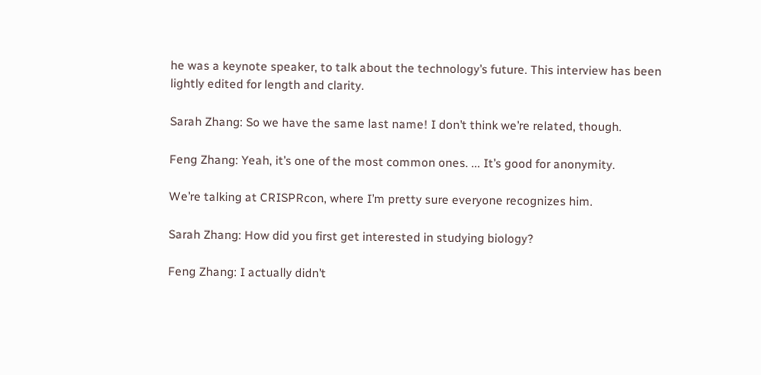he was a keynote speaker, to talk about the technology’s future. This interview has been lightly edited for length and clarity.

Sarah Zhang: So we have the same last name! I don’t think we’re related, though.

Feng Zhang: Yeah, it’s one of the most common ones. ... It’s good for anonymity.

We’re talking at CRISPRcon, where I’m pretty sure everyone recognizes him.

Sarah Zhang: How did you first get interested in studying biology?

Feng Zhang: I actually didn’t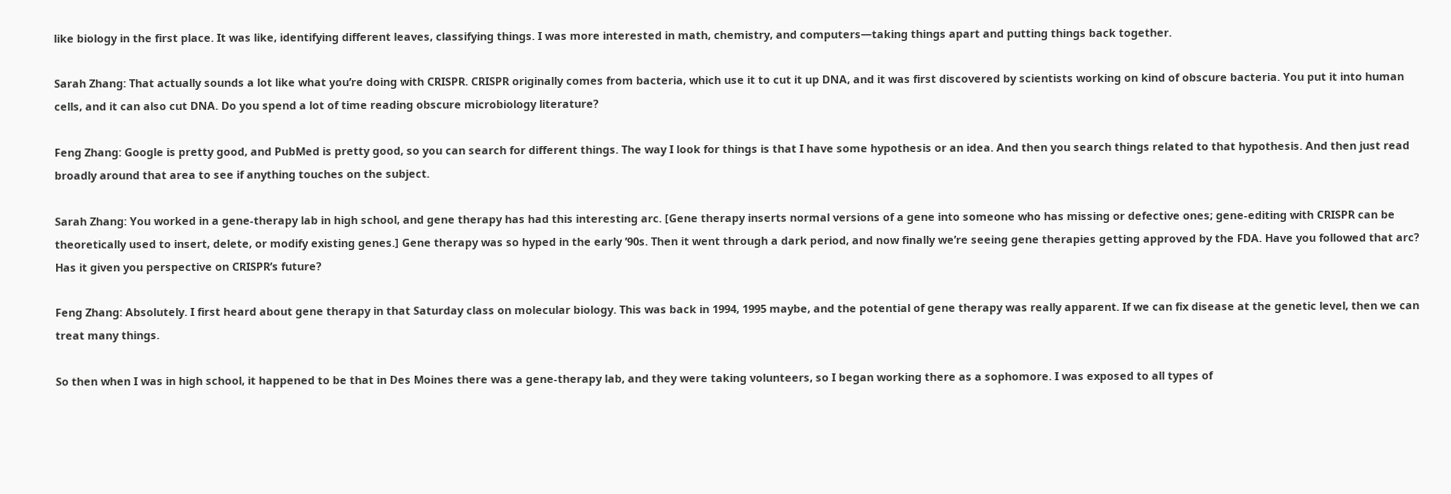like biology in the first place. It was like, identifying different leaves, classifying things. I was more interested in math, chemistry, and computers—taking things apart and putting things back together.

Sarah Zhang: That actually sounds a lot like what you’re doing with CRISPR. CRISPR originally comes from bacteria, which use it to cut it up DNA, and it was first discovered by scientists working on kind of obscure bacteria. You put it into human cells, and it can also cut DNA. Do you spend a lot of time reading obscure microbiology literature?

Feng Zhang: Google is pretty good, and PubMed is pretty good, so you can search for different things. The way I look for things is that I have some hypothesis or an idea. And then you search things related to that hypothesis. And then just read broadly around that area to see if anything touches on the subject.

Sarah Zhang: You worked in a gene-therapy lab in high school, and gene therapy has had this interesting arc. [Gene therapy inserts normal versions of a gene into someone who has missing or defective ones; gene-editing with CRISPR can be theoretically used to insert, delete, or modify existing genes.] Gene therapy was so hyped in the early ’90s. Then it went through a dark period, and now finally we’re seeing gene therapies getting approved by the FDA. Have you followed that arc? Has it given you perspective on CRISPR’s future?

Feng Zhang: Absolutely. I first heard about gene therapy in that Saturday class on molecular biology. This was back in 1994, 1995 maybe, and the potential of gene therapy was really apparent. If we can fix disease at the genetic level, then we can treat many things.

So then when I was in high school, it happened to be that in Des Moines there was a gene-therapy lab, and they were taking volunteers, so I began working there as a sophomore. I was exposed to all types of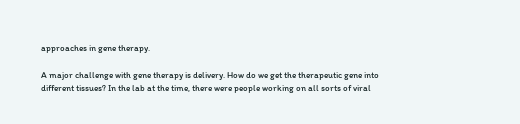approaches in gene therapy.

A major challenge with gene therapy is delivery. How do we get the therapeutic gene into different tissues? In the lab at the time, there were people working on all sorts of viral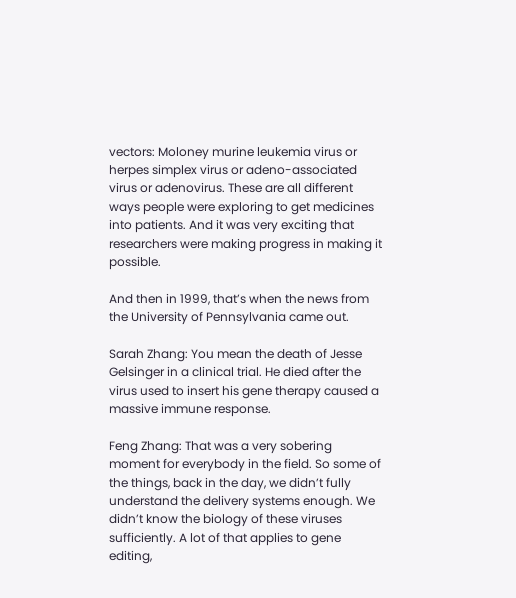vectors: Moloney murine leukemia virus or herpes simplex virus or adeno-associated virus or adenovirus. These are all different ways people were exploring to get medicines into patients. And it was very exciting that researchers were making progress in making it possible.

And then in 1999, that’s when the news from the University of Pennsylvania came out.

Sarah Zhang: You mean the death of Jesse Gelsinger in a clinical trial. He died after the virus used to insert his gene therapy caused a massive immune response.

Feng Zhang: That was a very sobering moment for everybody in the field. So some of the things, back in the day, we didn’t fully understand the delivery systems enough. We didn’t know the biology of these viruses sufficiently. A lot of that applies to gene editing,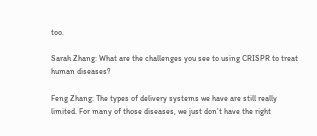too.

Sarah Zhang: What are the challenges you see to using CRISPR to treat human diseases?

Feng Zhang: The types of delivery systems we have are still really limited. For many of those diseases, we just don’t have the right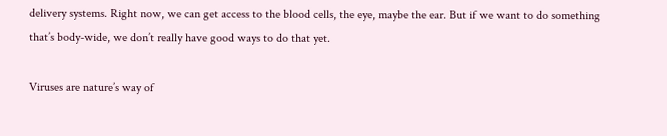delivery systems. Right now, we can get access to the blood cells, the eye, maybe the ear. But if we want to do something that’s body-wide, we don’t really have good ways to do that yet.

Viruses are nature’s way of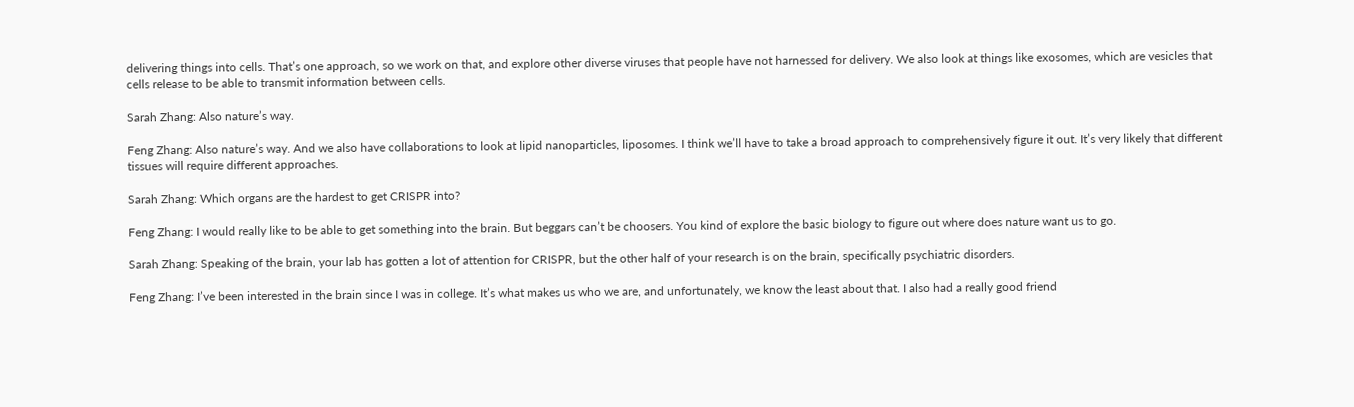delivering things into cells. That’s one approach, so we work on that, and explore other diverse viruses that people have not harnessed for delivery. We also look at things like exosomes, which are vesicles that cells release to be able to transmit information between cells.

Sarah Zhang: Also nature’s way.

Feng Zhang: Also nature’s way. And we also have collaborations to look at lipid nanoparticles, liposomes. I think we’ll have to take a broad approach to comprehensively figure it out. It’s very likely that different tissues will require different approaches.

Sarah Zhang: Which organs are the hardest to get CRISPR into?

Feng Zhang: I would really like to be able to get something into the brain. But beggars can’t be choosers. You kind of explore the basic biology to figure out where does nature want us to go.

Sarah Zhang: Speaking of the brain, your lab has gotten a lot of attention for CRISPR, but the other half of your research is on the brain, specifically psychiatric disorders.

Feng Zhang: I’ve been interested in the brain since I was in college. It’s what makes us who we are, and unfortunately, we know the least about that. I also had a really good friend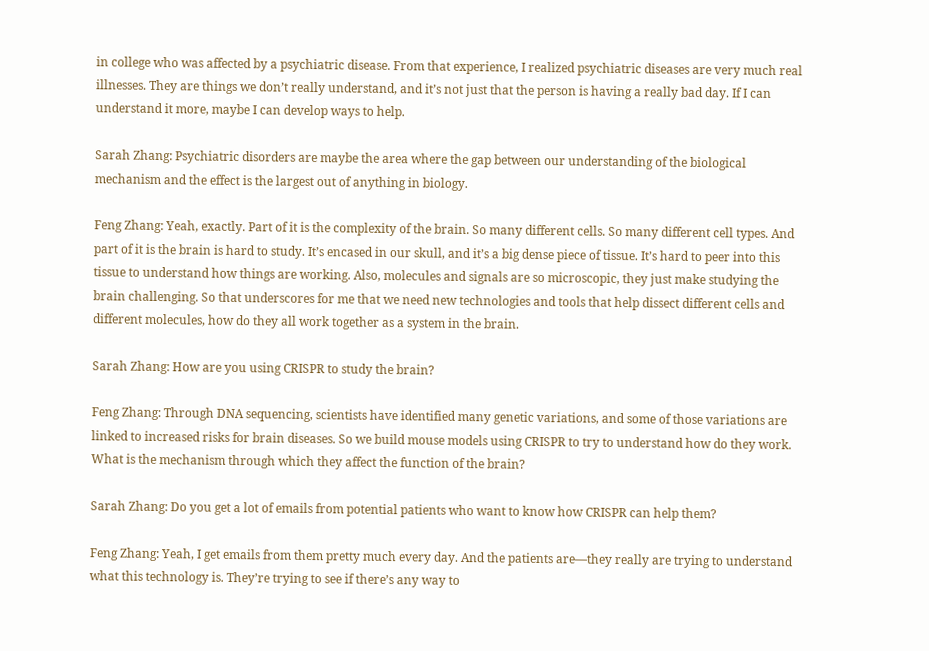in college who was affected by a psychiatric disease. From that experience, I realized psychiatric diseases are very much real illnesses. They are things we don’t really understand, and it’s not just that the person is having a really bad day. If I can understand it more, maybe I can develop ways to help.

Sarah Zhang: Psychiatric disorders are maybe the area where the gap between our understanding of the biological mechanism and the effect is the largest out of anything in biology.

Feng Zhang: Yeah, exactly. Part of it is the complexity of the brain. So many different cells. So many different cell types. And part of it is the brain is hard to study. It’s encased in our skull, and it’s a big dense piece of tissue. It’s hard to peer into this tissue to understand how things are working. Also, molecules and signals are so microscopic, they just make studying the brain challenging. So that underscores for me that we need new technologies and tools that help dissect different cells and different molecules, how do they all work together as a system in the brain.

Sarah Zhang: How are you using CRISPR to study the brain?

Feng Zhang: Through DNA sequencing, scientists have identified many genetic variations, and some of those variations are linked to increased risks for brain diseases. So we build mouse models using CRISPR to try to understand how do they work. What is the mechanism through which they affect the function of the brain?

Sarah Zhang: Do you get a lot of emails from potential patients who want to know how CRISPR can help them?

Feng Zhang: Yeah, I get emails from them pretty much every day. And the patients are—they really are trying to understand what this technology is. They’re trying to see if there’s any way to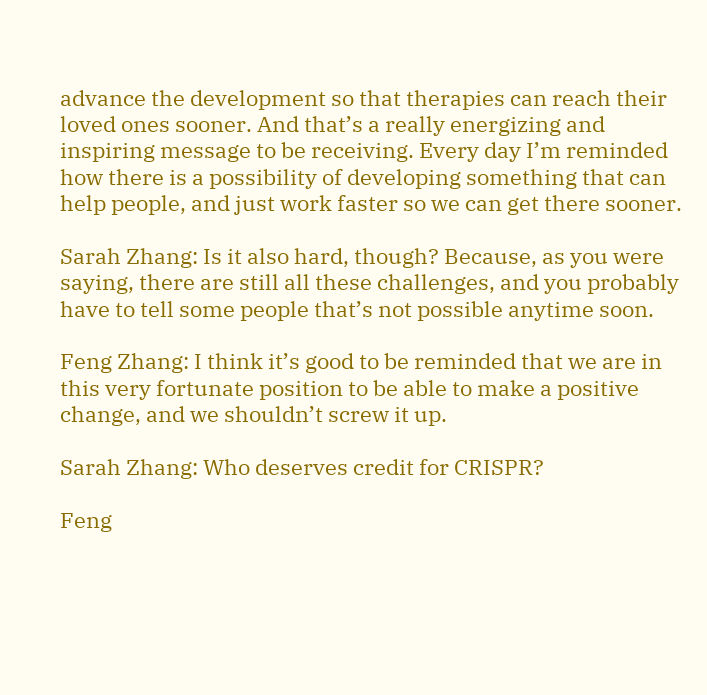advance the development so that therapies can reach their loved ones sooner. And that’s a really energizing and inspiring message to be receiving. Every day I’m reminded how there is a possibility of developing something that can help people, and just work faster so we can get there sooner.

Sarah Zhang: Is it also hard, though? Because, as you were saying, there are still all these challenges, and you probably have to tell some people that’s not possible anytime soon.

Feng Zhang: I think it’s good to be reminded that we are in this very fortunate position to be able to make a positive change, and we shouldn’t screw it up.

Sarah Zhang: Who deserves credit for CRISPR?

Feng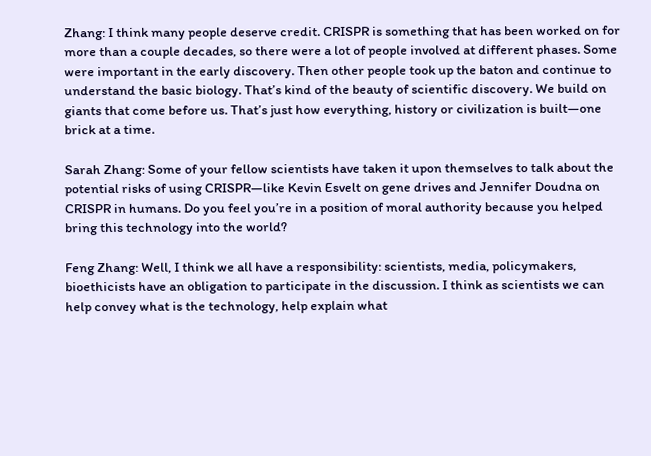Zhang: I think many people deserve credit. CRISPR is something that has been worked on for more than a couple decades, so there were a lot of people involved at different phases. Some were important in the early discovery. Then other people took up the baton and continue to understand the basic biology. That’s kind of the beauty of scientific discovery. We build on giants that come before us. That’s just how everything, history or civilization is built—one brick at a time.

Sarah Zhang: Some of your fellow scientists have taken it upon themselves to talk about the potential risks of using CRISPR—like Kevin Esvelt on gene drives and Jennifer Doudna on CRISPR in humans. Do you feel you’re in a position of moral authority because you helped bring this technology into the world?

Feng Zhang: Well, I think we all have a responsibility: scientists, media, policymakers, bioethicists have an obligation to participate in the discussion. I think as scientists we can help convey what is the technology, help explain what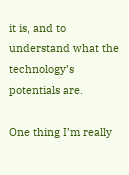it is, and to understand what the technology’s potentials are.

One thing I’m really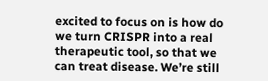excited to focus on is how do we turn CRISPR into a real therapeutic tool, so that we can treat disease. We’re still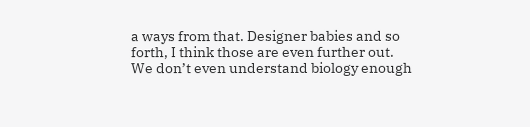a ways from that. Designer babies and so forth, I think those are even further out. We don’t even understand biology enough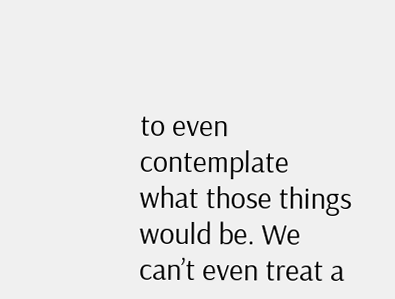to even contemplate what those things would be. We can’t even treat a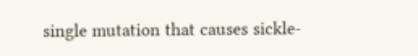single mutation that causes sickle-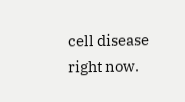cell disease right now.